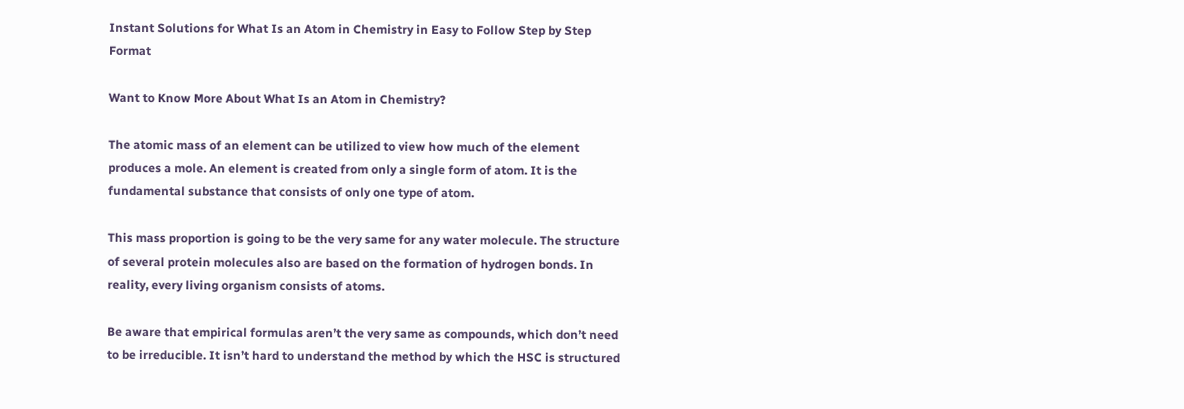Instant Solutions for What Is an Atom in Chemistry in Easy to Follow Step by Step Format

Want to Know More About What Is an Atom in Chemistry?

The atomic mass of an element can be utilized to view how much of the element produces a mole. An element is created from only a single form of atom. It is the fundamental substance that consists of only one type of atom.

This mass proportion is going to be the very same for any water molecule. The structure of several protein molecules also are based on the formation of hydrogen bonds. In reality, every living organism consists of atoms.

Be aware that empirical formulas aren’t the very same as compounds, which don’t need to be irreducible. It isn’t hard to understand the method by which the HSC is structured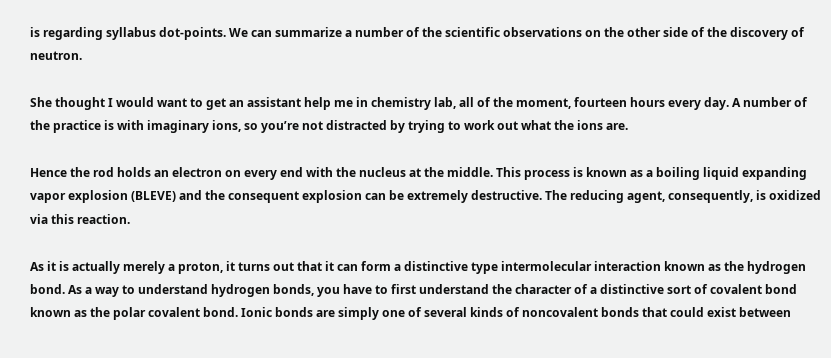is regarding syllabus dot-points. We can summarize a number of the scientific observations on the other side of the discovery of neutron.

She thought I would want to get an assistant help me in chemistry lab, all of the moment, fourteen hours every day. A number of the practice is with imaginary ions, so you’re not distracted by trying to work out what the ions are.

Hence the rod holds an electron on every end with the nucleus at the middle. This process is known as a boiling liquid expanding vapor explosion (BLEVE) and the consequent explosion can be extremely destructive. The reducing agent, consequently, is oxidized via this reaction.

As it is actually merely a proton, it turns out that it can form a distinctive type intermolecular interaction known as the hydrogen bond. As a way to understand hydrogen bonds, you have to first understand the character of a distinctive sort of covalent bond known as the polar covalent bond. Ionic bonds are simply one of several kinds of noncovalent bonds that could exist between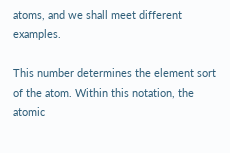atoms, and we shall meet different examples.

This number determines the element sort of the atom. Within this notation, the atomic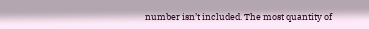number isn’t included. The most quantity of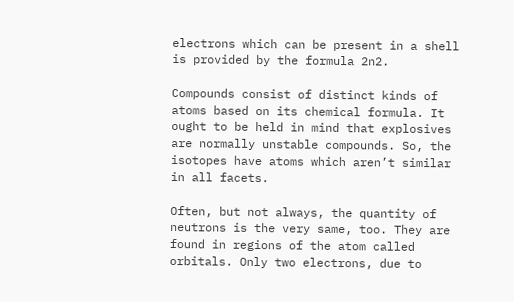electrons which can be present in a shell is provided by the formula 2n2.

Compounds consist of distinct kinds of atoms based on its chemical formula. It ought to be held in mind that explosives are normally unstable compounds. So, the isotopes have atoms which aren’t similar in all facets.

Often, but not always, the quantity of neutrons is the very same, too. They are found in regions of the atom called orbitals. Only two electrons, due to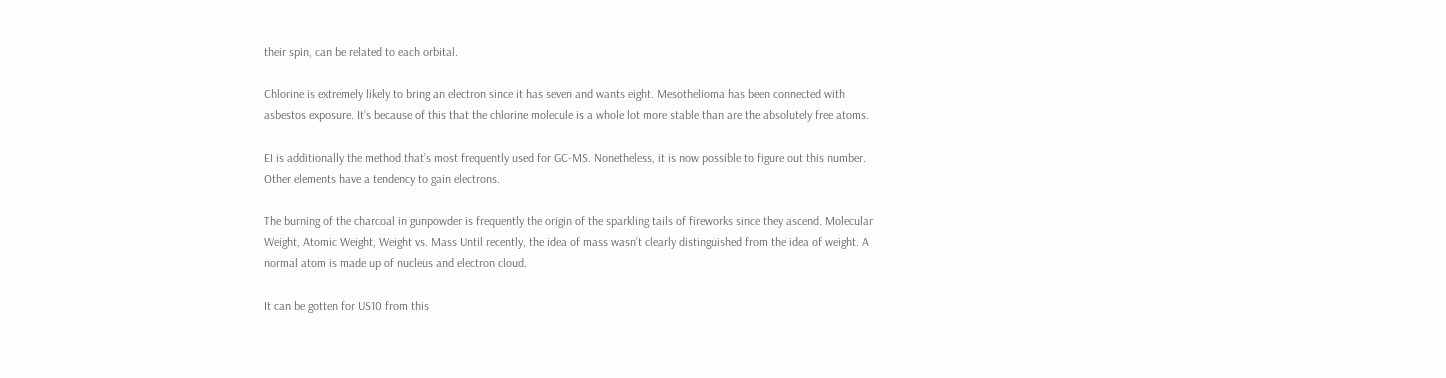their spin, can be related to each orbital.

Chlorine is extremely likely to bring an electron since it has seven and wants eight. Mesothelioma has been connected with asbestos exposure. It’s because of this that the chlorine molecule is a whole lot more stable than are the absolutely free atoms.

EI is additionally the method that’s most frequently used for GC-MS. Nonetheless, it is now possible to figure out this number. Other elements have a tendency to gain electrons.

The burning of the charcoal in gunpowder is frequently the origin of the sparkling tails of fireworks since they ascend. Molecular Weight, Atomic Weight, Weight vs. Mass Until recently, the idea of mass wasn’t clearly distinguished from the idea of weight. A normal atom is made up of nucleus and electron cloud.

It can be gotten for US10 from this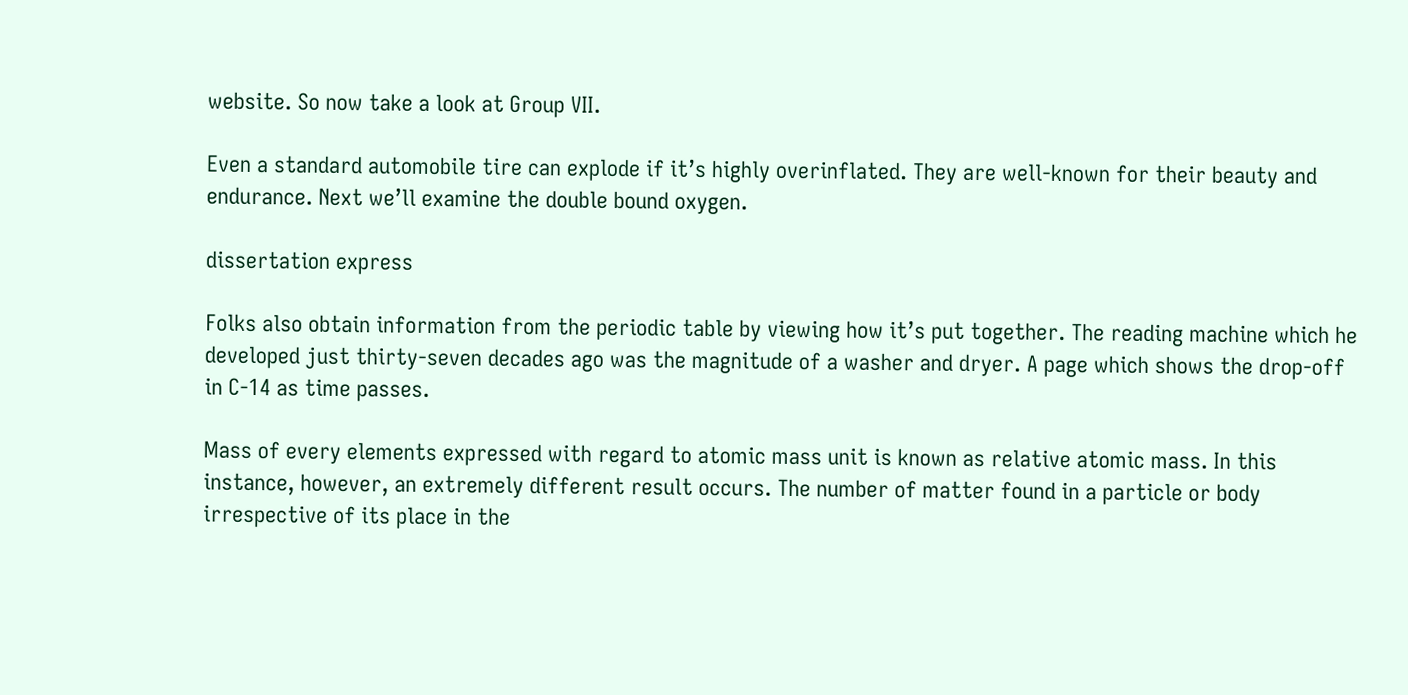website. So now take a look at Group VII.

Even a standard automobile tire can explode if it’s highly overinflated. They are well-known for their beauty and endurance. Next we’ll examine the double bound oxygen.

dissertation express

Folks also obtain information from the periodic table by viewing how it’s put together. The reading machine which he developed just thirty-seven decades ago was the magnitude of a washer and dryer. A page which shows the drop-off in C-14 as time passes.

Mass of every elements expressed with regard to atomic mass unit is known as relative atomic mass. In this instance, however, an extremely different result occurs. The number of matter found in a particle or body irrespective of its place in the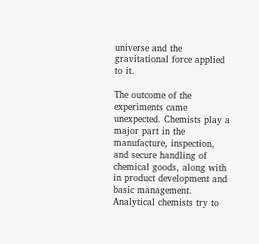universe and the gravitational force applied to it.

The outcome of the experiments came unexpected. Chemists play a major part in the manufacture, inspection, and secure handling of chemical goods, along with in product development and basic management. Analytical chemists try to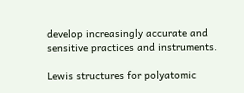develop increasingly accurate and sensitive practices and instruments.

Lewis structures for polyatomic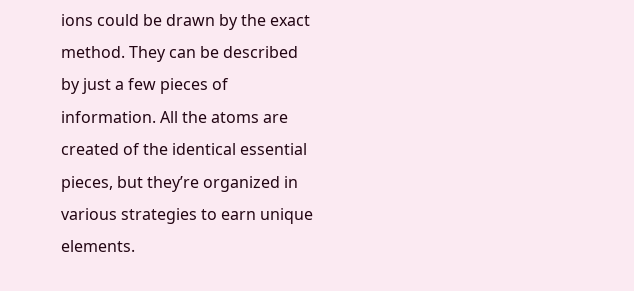ions could be drawn by the exact method. They can be described by just a few pieces of information. All the atoms are created of the identical essential pieces, but they’re organized in various strategies to earn unique elements.